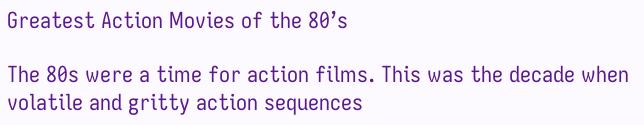Greatest Action Movies of the 80’s

The 80s were a time for action films. This was the decade when volatile and gritty action sequences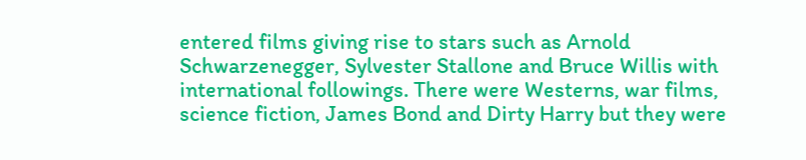entered films giving rise to stars such as Arnold Schwarzenegger, Sylvester Stallone and Bruce Willis with international followings. There were Westerns, war films, science fiction, James Bond and Dirty Harry but they were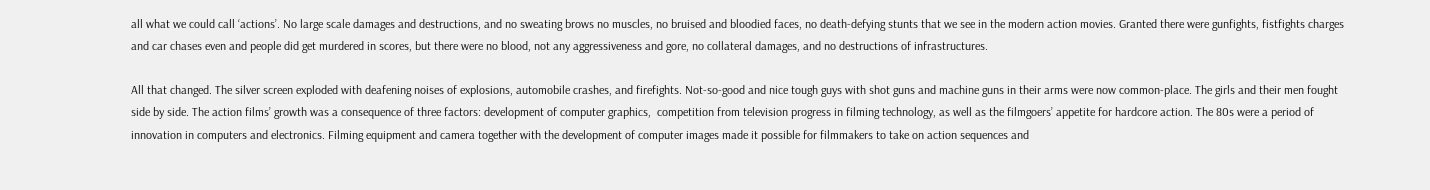all what we could call ‘actions’. No large scale damages and destructions, and no sweating brows no muscles, no bruised and bloodied faces, no death-defying stunts that we see in the modern action movies. Granted there were gunfights, fistfights charges and car chases even and people did get murdered in scores, but there were no blood, not any aggressiveness and gore, no collateral damages, and no destructions of infrastructures.

All that changed. The silver screen exploded with deafening noises of explosions, automobile crashes, and firefights. Not-so-good and nice tough guys with shot guns and machine guns in their arms were now common-place. The girls and their men fought side by side. The action films’ growth was a consequence of three factors: development of computer graphics,  competition from television progress in filming technology, as well as the filmgoers’ appetite for hardcore action. The 80s were a period of innovation in computers and electronics. Filming equipment and camera together with the development of computer images made it possible for filmmakers to take on action sequences and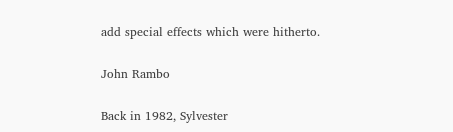add special effects which were hitherto.

John Rambo

Back in 1982, Sylvester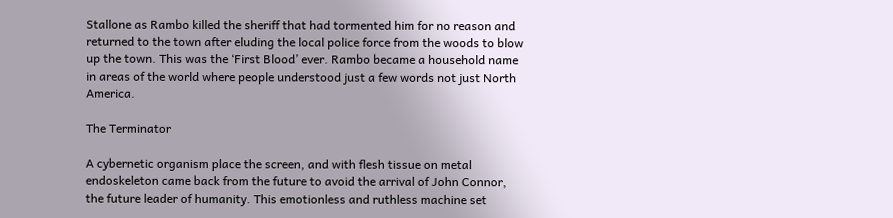Stallone as Rambo killed the sheriff that had tormented him for no reason and returned to the town after eluding the local police force from the woods to blow up the town. This was the ‘First Blood’ ever. Rambo became a household name in areas of the world where people understood just a few words not just North America.

The Terminator

A cybernetic organism place the screen, and with flesh tissue on metal endoskeleton came back from the future to avoid the arrival of John Connor, the future leader of humanity. This emotionless and ruthless machine set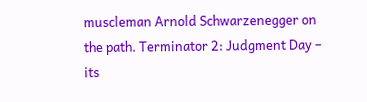muscleman Arnold Schwarzenegger on the path. Terminator 2: Judgment Day – its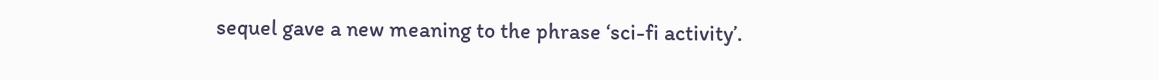sequel gave a new meaning to the phrase ‘sci-fi activity’.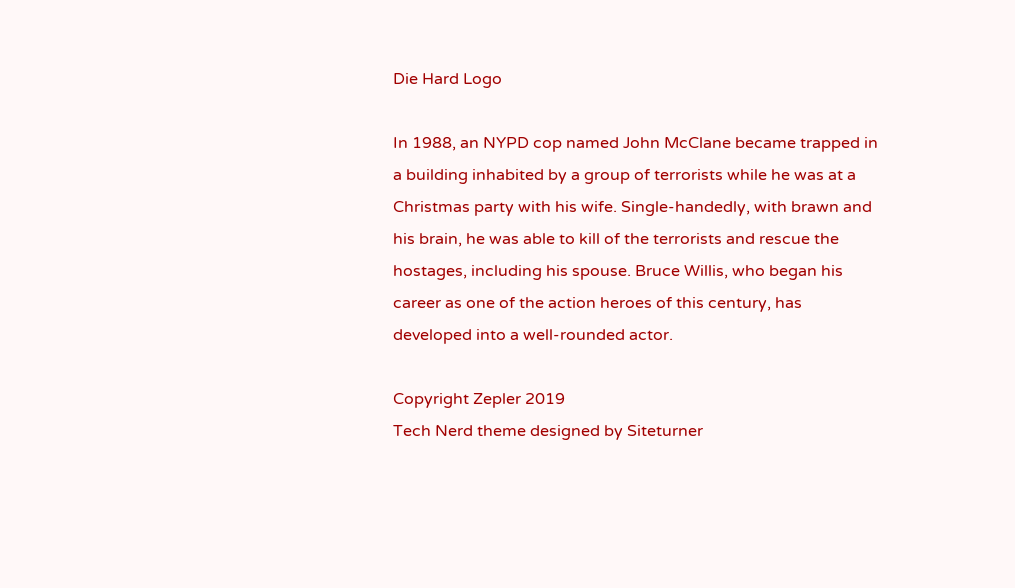Die Hard Logo

In 1988, an NYPD cop named John McClane became trapped in a building inhabited by a group of terrorists while he was at a Christmas party with his wife. Single-handedly, with brawn and his brain, he was able to kill of the terrorists and rescue the hostages, including his spouse. Bruce Willis, who began his career as one of the action heroes of this century, has developed into a well-rounded actor.

Copyright Zepler 2019
Tech Nerd theme designed by Siteturner